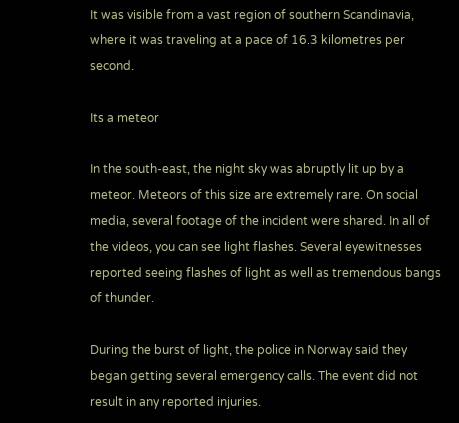It was visible from a vast region of southern Scandinavia, where it was traveling at a pace of 16.3 kilometres per second.

Its a meteor

In the south-east, the night sky was abruptly lit up by a meteor. Meteors of this size are extremely rare. On social media, several footage of the incident were shared. In all of the videos, you can see light flashes. Several eyewitnesses reported seeing flashes of light as well as tremendous bangs of thunder.

During the burst of light, the police in Norway said they began getting several emergency calls. The event did not result in any reported injuries.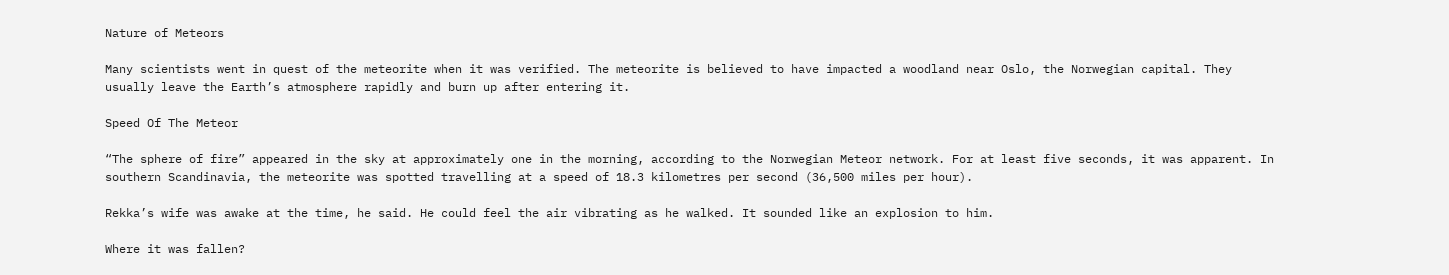Nature of Meteors

Many scientists went in quest of the meteorite when it was verified. The meteorite is believed to have impacted a woodland near Oslo, the Norwegian capital. They usually leave the Earth’s atmosphere rapidly and burn up after entering it.

Speed Of The Meteor

“The sphere of fire” appeared in the sky at approximately one in the morning, according to the Norwegian Meteor network. For at least five seconds, it was apparent. In southern Scandinavia, the meteorite was spotted travelling at a speed of 18.3 kilometres per second (36,500 miles per hour).

Rekka’s wife was awake at the time, he said. He could feel the air vibrating as he walked. It sounded like an explosion to him.

Where it was fallen?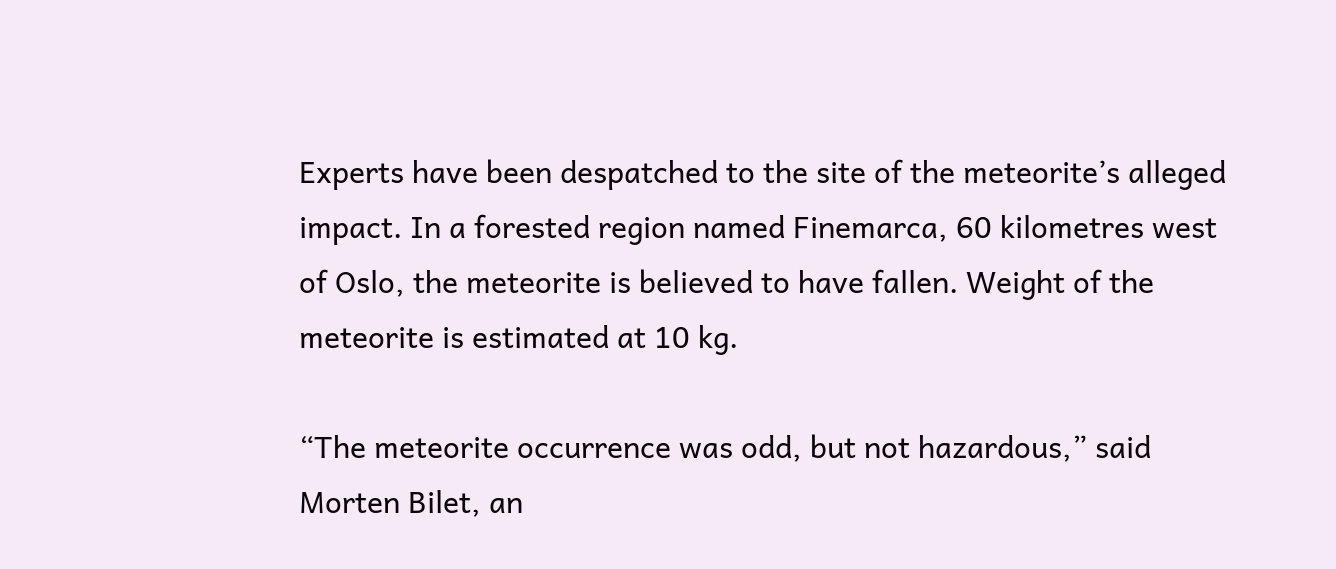Experts have been despatched to the site of the meteorite’s alleged impact. In a forested region named Finemarca, 60 kilometres west of Oslo, the meteorite is believed to have fallen. Weight of the meteorite is estimated at 10 kg.

“The meteorite occurrence was odd, but not hazardous,” said Morten Bilet, an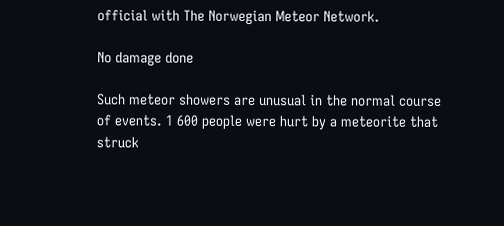official with The Norwegian Meteor Network.

No damage done

Such meteor showers are unusual in the normal course of events. 1 600 people were hurt by a meteorite that struck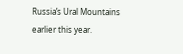Russia’s Ural Mountains earlier this year.